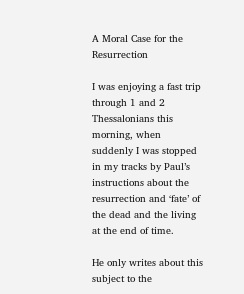A Moral Case for the Resurrection

I was enjoying a fast trip through 1 and 2 Thessalonians this morning, when suddenly I was stopped in my tracks by Paul’s instructions about the resurrection and ‘fate’ of the dead and the living at the end of time.

He only writes about this subject to the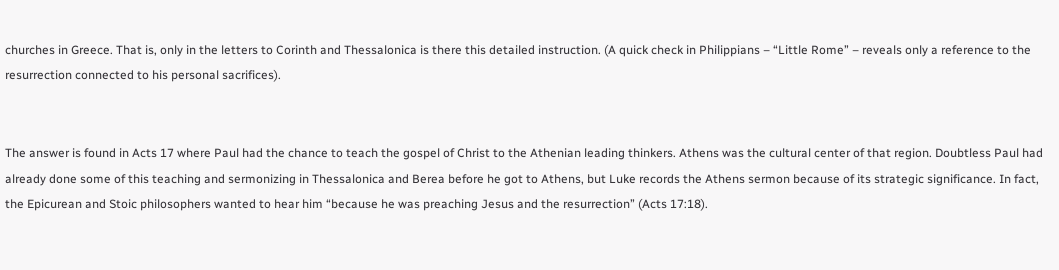churches in Greece. That is, only in the letters to Corinth and Thessalonica is there this detailed instruction. (A quick check in Philippians – “Little Rome” – reveals only a reference to the resurrection connected to his personal sacrifices).


The answer is found in Acts 17 where Paul had the chance to teach the gospel of Christ to the Athenian leading thinkers. Athens was the cultural center of that region. Doubtless Paul had already done some of this teaching and sermonizing in Thessalonica and Berea before he got to Athens, but Luke records the Athens sermon because of its strategic significance. In fact, the Epicurean and Stoic philosophers wanted to hear him “because he was preaching Jesus and the resurrection” (Acts 17:18).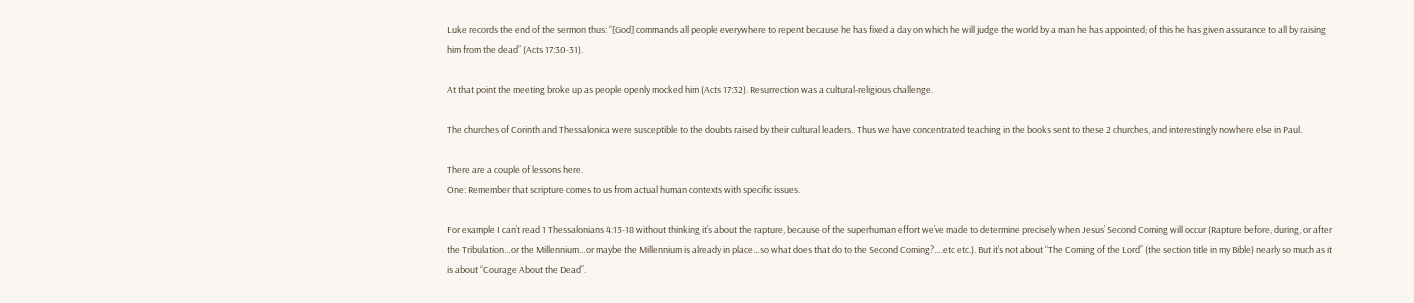Luke records the end of the sermon thus: “[God] commands all people everywhere to repent because he has fixed a day on which he will judge the world by a man he has appointed; of this he has given assurance to all by raising him from the dead” (Acts 17:30-31).

At that point the meeting broke up as people openly mocked him (Acts 17:32). Resurrection was a cultural-religious challenge.

The churches of Corinth and Thessalonica were susceptible to the doubts raised by their cultural leaders.. Thus we have concentrated teaching in the books sent to these 2 churches, and interestingly nowhere else in Paul.

There are a couple of lessons here.
One: Remember that scripture comes to us from actual human contexts with specific issues.

For example I can’t read 1 Thessalonians 4:13-18 without thinking it’s about the rapture, because of the superhuman effort we’ve made to determine precisely when Jesus’ Second Coming will occur (Rapture before, during, or after the Tribulation…or the Millennium…or maybe the Millennium is already in place…so what does that do to the Second Coming?….etc etc.). But it’s not about “The Coming of the Lord” (the section title in my Bible) nearly so much as it is about “Courage About the Dead”.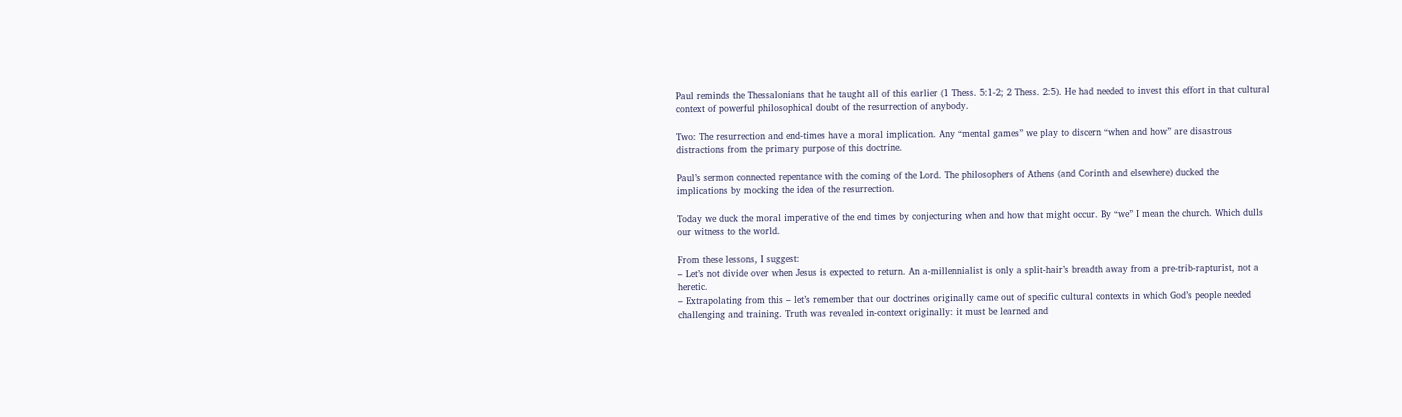Paul reminds the Thessalonians that he taught all of this earlier (1 Thess. 5:1-2; 2 Thess. 2:5). He had needed to invest this effort in that cultural context of powerful philosophical doubt of the resurrection of anybody.

Two: The resurrection and end-times have a moral implication. Any “mental games” we play to discern “when and how” are disastrous distractions from the primary purpose of this doctrine.

Paul’s sermon connected repentance with the coming of the Lord. The philosophers of Athens (and Corinth and elsewhere) ducked the implications by mocking the idea of the resurrection.

Today we duck the moral imperative of the end times by conjecturing when and how that might occur. By “we” I mean the church. Which dulls our witness to the world.

From these lessons, I suggest:
– Let’s not divide over when Jesus is expected to return. An a-millennialist is only a split-hair’s breadth away from a pre-trib-rapturist, not a heretic.
– Extrapolating from this – let’s remember that our doctrines originally came out of specific cultural contexts in which God’s people needed challenging and training. Truth was revealed in-context originally: it must be learned and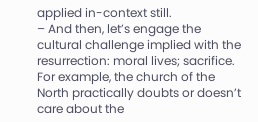applied in-context still.
– And then, let’s engage the cultural challenge implied with the resurrection: moral lives; sacrifice. For example, the church of the North practically doubts or doesn’t care about the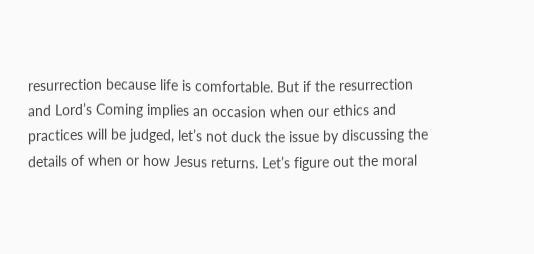resurrection because life is comfortable. But if the resurrection and Lord’s Coming implies an occasion when our ethics and practices will be judged, let’s not duck the issue by discussing the details of when or how Jesus returns. Let’s figure out the moral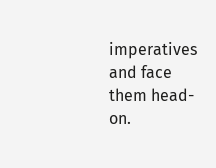imperatives and face them head-on.